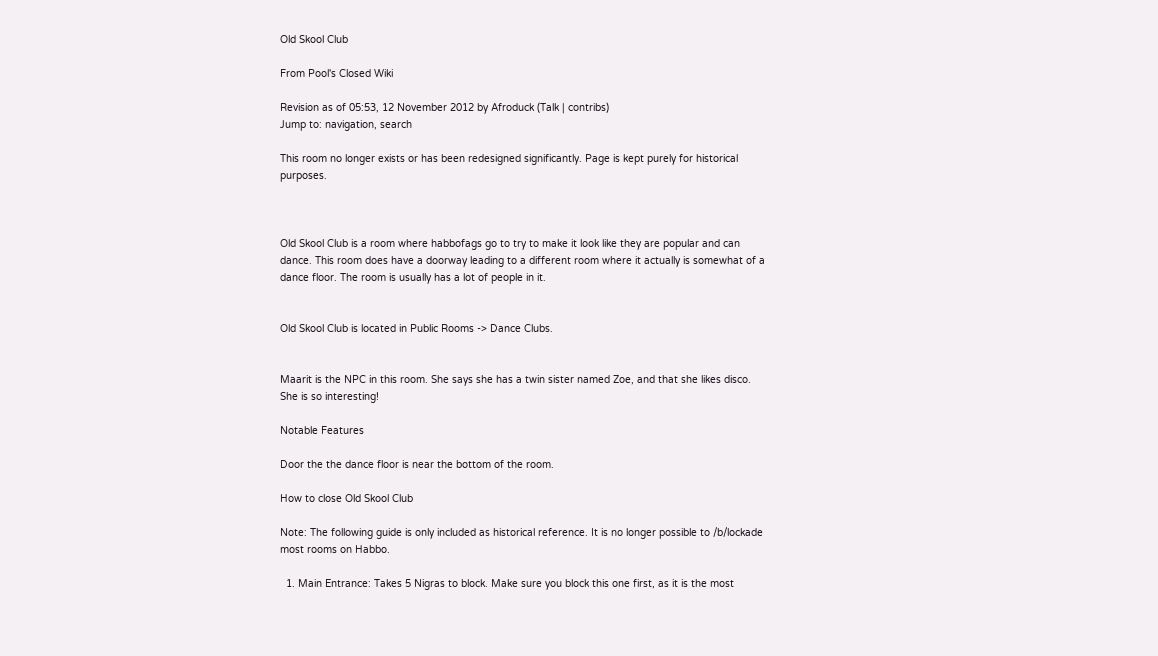Old Skool Club

From Pool's Closed Wiki

Revision as of 05:53, 12 November 2012 by Afroduck (Talk | contribs)
Jump to: navigation, search

This room no longer exists or has been redesigned significantly. Page is kept purely for historical purposes.



Old Skool Club is a room where habbofags go to try to make it look like they are popular and can dance. This room does have a doorway leading to a different room where it actually is somewhat of a dance floor. The room is usually has a lot of people in it.


Old Skool Club is located in Public Rooms -> Dance Clubs.


Maarit is the NPC in this room. She says she has a twin sister named Zoe, and that she likes disco. She is so interesting!

Notable Features

Door the the dance floor is near the bottom of the room.

How to close Old Skool Club

Note: The following guide is only included as historical reference. It is no longer possible to /b/lockade most rooms on Habbo.

  1. Main Entrance: Takes 5 Nigras to block. Make sure you block this one first, as it is the most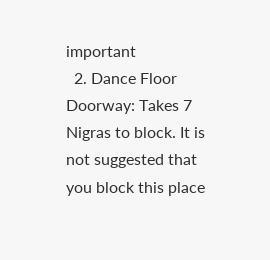important
  2. Dance Floor Doorway: Takes 7 Nigras to block. It is not suggested that you block this place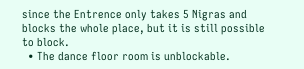since the Entrence only takes 5 Nigras and blocks the whole place, but it is still possible to block.
  • The dance floor room is unblockable.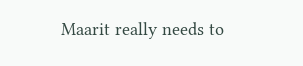Maarit really needs to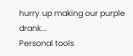hurry up making our purple drank...
Personal tools